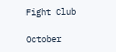Fight Club

October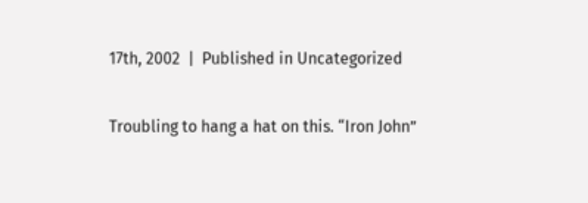17th, 2002  |  Published in Uncategorized

Troubling to hang a hat on this. “Iron John”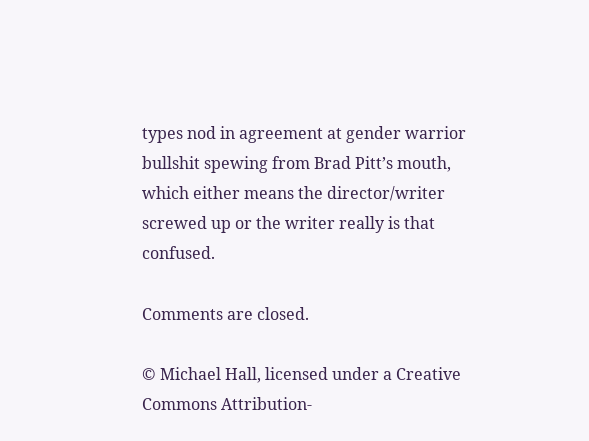types nod in agreement at gender warrior bullshit spewing from Brad Pitt’s mouth, which either means the director/writer screwed up or the writer really is that confused.

Comments are closed.

© Michael Hall, licensed under a Creative Commons Attribution-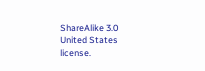ShareAlike 3.0 United States license.